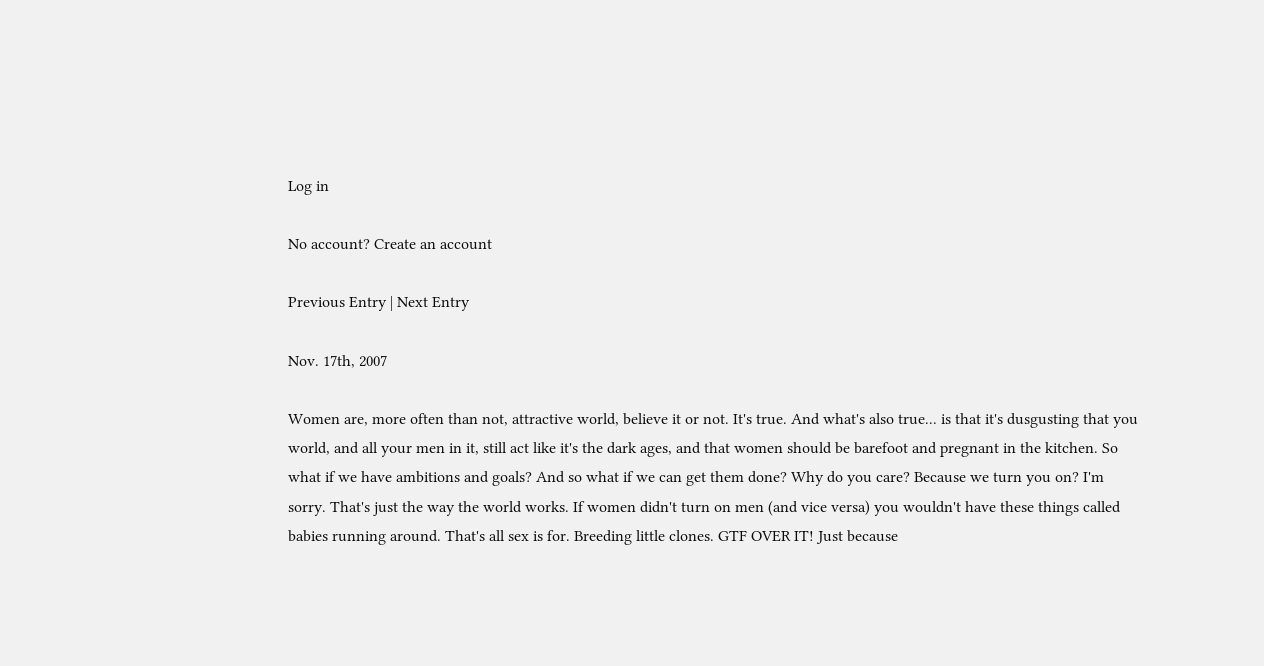Log in

No account? Create an account

Previous Entry | Next Entry

Nov. 17th, 2007

Women are, more often than not, attractive world, believe it or not. It's true. And what's also true... is that it's dusgusting that you world, and all your men in it, still act like it's the dark ages, and that women should be barefoot and pregnant in the kitchen. So what if we have ambitions and goals? And so what if we can get them done? Why do you care? Because we turn you on? I'm sorry. That's just the way the world works. If women didn't turn on men (and vice versa) you wouldn't have these things called babies running around. That's all sex is for. Breeding little clones. GTF OVER IT! Just because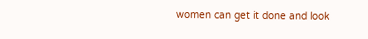women can get it done and look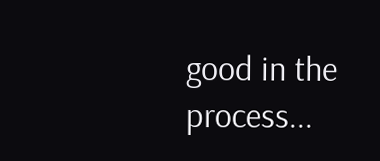good in the process...